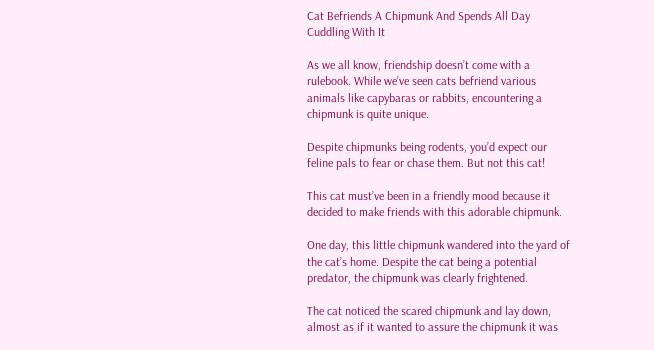Cat Befriends A Chipmunk And Spends All Day Cuddling With It

As we all know, friendship doesn’t come with a rulebook. While we’ve seen cats befriend various animals like capybaras or rabbits, encountering a chipmunk is quite unique.

Despite chipmunks being rodents, you’d expect our feline pals to fear or chase them. But not this cat!

This cat must’ve been in a friendly mood because it decided to make friends with this adorable chipmunk.

One day, this little chipmunk wandered into the yard of the cat’s home. Despite the cat being a potential predator, the chipmunk was clearly frightened.

The cat noticed the scared chipmunk and lay down, almost as if it wanted to assure the chipmunk it was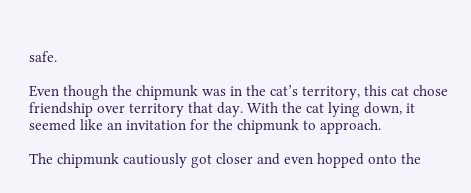safe.

Even though the chipmunk was in the cat’s territory, this cat chose friendship over territory that day. With the cat lying down, it seemed like an invitation for the chipmunk to approach.

The chipmunk cautiously got closer and even hopped onto the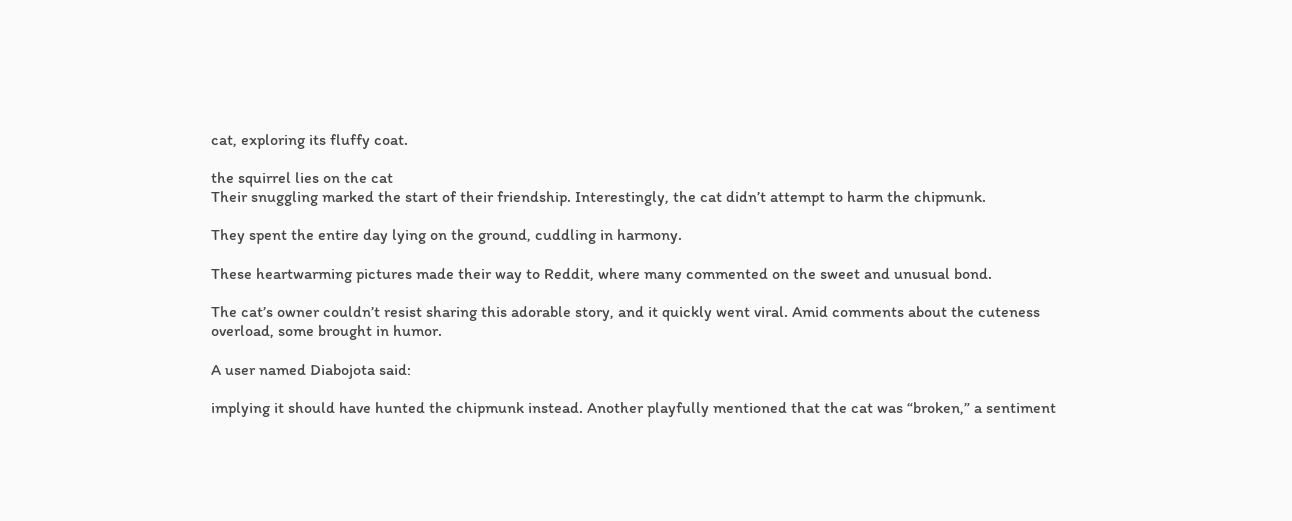cat, exploring its fluffy coat.

the squirrel lies on the cat
Their snuggling marked the start of their friendship. Interestingly, the cat didn’t attempt to harm the chipmunk.

They spent the entire day lying on the ground, cuddling in harmony.

These heartwarming pictures made their way to Reddit, where many commented on the sweet and unusual bond.

The cat’s owner couldn’t resist sharing this adorable story, and it quickly went viral. Amid comments about the cuteness overload, some brought in humor.

A user named Diabojota said:

implying it should have hunted the chipmunk instead. Another playfully mentioned that the cat was “broken,” a sentiment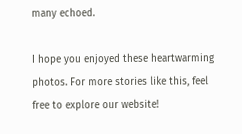many echoed.

I hope you enjoyed these heartwarming photos. For more stories like this, feel free to explore our website!